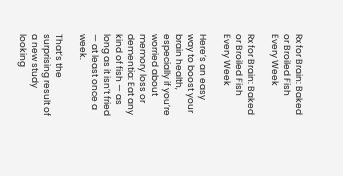Rx for Brain: Baked or Broiled Fish Every Week

Rx for Brain: Baked or Broiled Fish Every Week

Here’s an easy way to boost your brain health, especially if you’re worried about memory loss or dementia: Eat any kind of fish — as long as it isn’t fried — at least once a week.

That’s the surprising result of a new study looking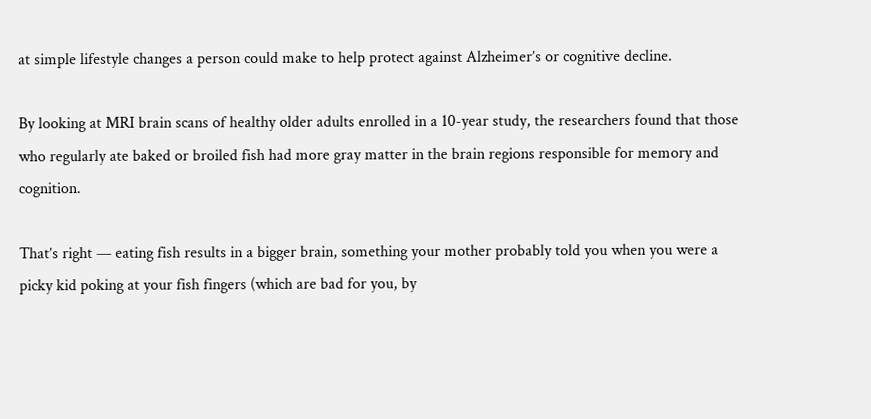at simple lifestyle changes a person could make to help protect against Alzheimer’s or cognitive decline.

By looking at MRI brain scans of healthy older adults enrolled in a 10-year study, the researchers found that those who regularly ate baked or broiled fish had more gray matter in the brain regions responsible for memory and cognition.

That’s right — eating fish results in a bigger brain, something your mother probably told you when you were a picky kid poking at your fish fingers (which are bad for you, by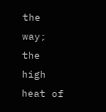the way; the high heat of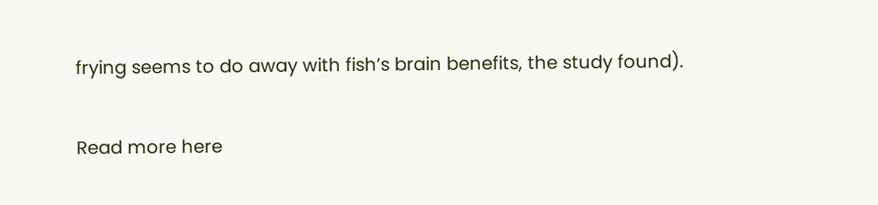frying seems to do away with fish’s brain benefits, the study found).

Read more here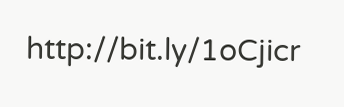http://bit.ly/1oCjicr